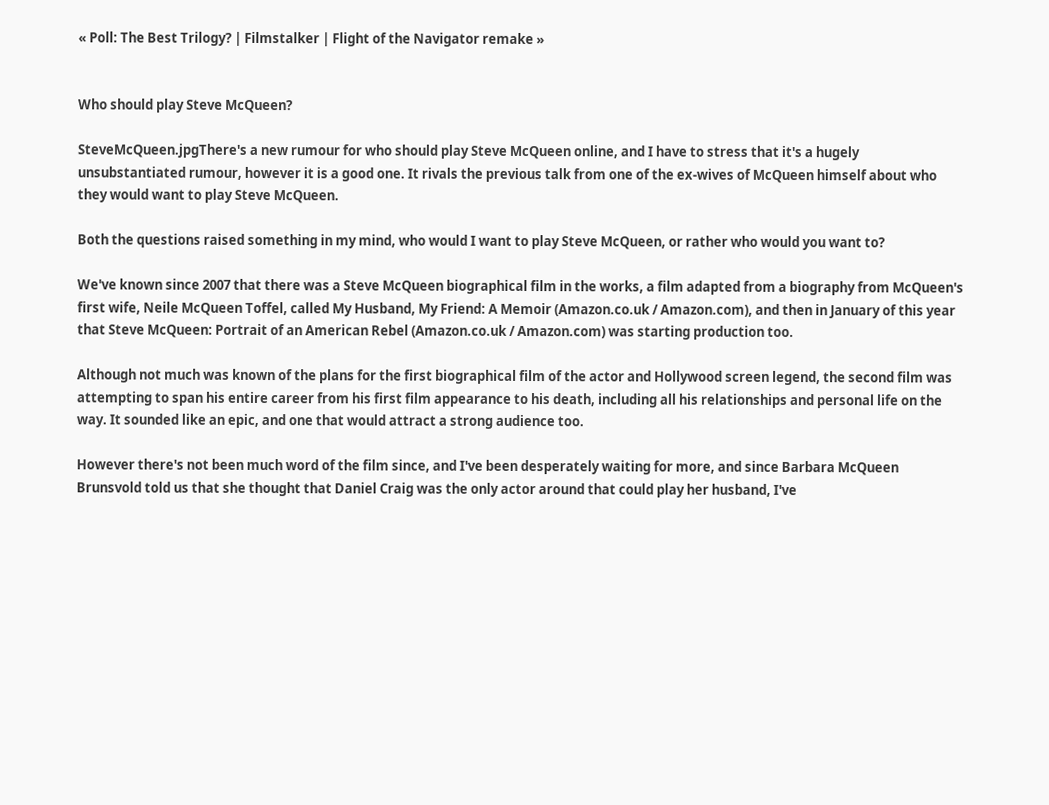« Poll: The Best Trilogy? | Filmstalker | Flight of the Navigator remake »


Who should play Steve McQueen?

SteveMcQueen.jpgThere's a new rumour for who should play Steve McQueen online, and I have to stress that it's a hugely unsubstantiated rumour, however it is a good one. It rivals the previous talk from one of the ex-wives of McQueen himself about who they would want to play Steve McQueen.

Both the questions raised something in my mind, who would I want to play Steve McQueen, or rather who would you want to?

We've known since 2007 that there was a Steve McQueen biographical film in the works, a film adapted from a biography from McQueen's first wife, Neile McQueen Toffel, called My Husband, My Friend: A Memoir (Amazon.co.uk / Amazon.com), and then in January of this year that Steve McQueen: Portrait of an American Rebel (Amazon.co.uk / Amazon.com) was starting production too.

Although not much was known of the plans for the first biographical film of the actor and Hollywood screen legend, the second film was attempting to span his entire career from his first film appearance to his death, including all his relationships and personal life on the way. It sounded like an epic, and one that would attract a strong audience too.

However there's not been much word of the film since, and I've been desperately waiting for more, and since Barbara McQueen Brunsvold told us that she thought that Daniel Craig was the only actor around that could play her husband, I've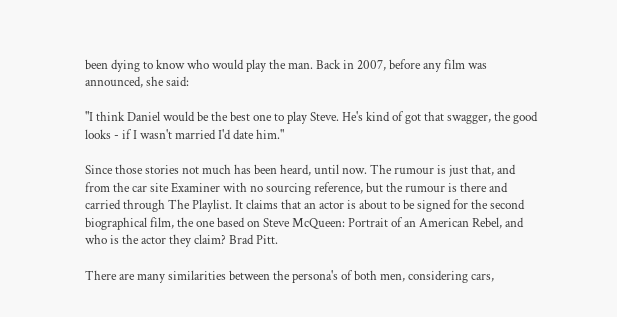been dying to know who would play the man. Back in 2007, before any film was announced, she said:

"I think Daniel would be the best one to play Steve. He's kind of got that swagger, the good looks - if I wasn't married I'd date him."

Since those stories not much has been heard, until now. The rumour is just that, and from the car site Examiner with no sourcing reference, but the rumour is there and carried through The Playlist. It claims that an actor is about to be signed for the second biographical film, the one based on Steve McQueen: Portrait of an American Rebel, and who is the actor they claim? Brad Pitt.

There are many similarities between the persona's of both men, considering cars,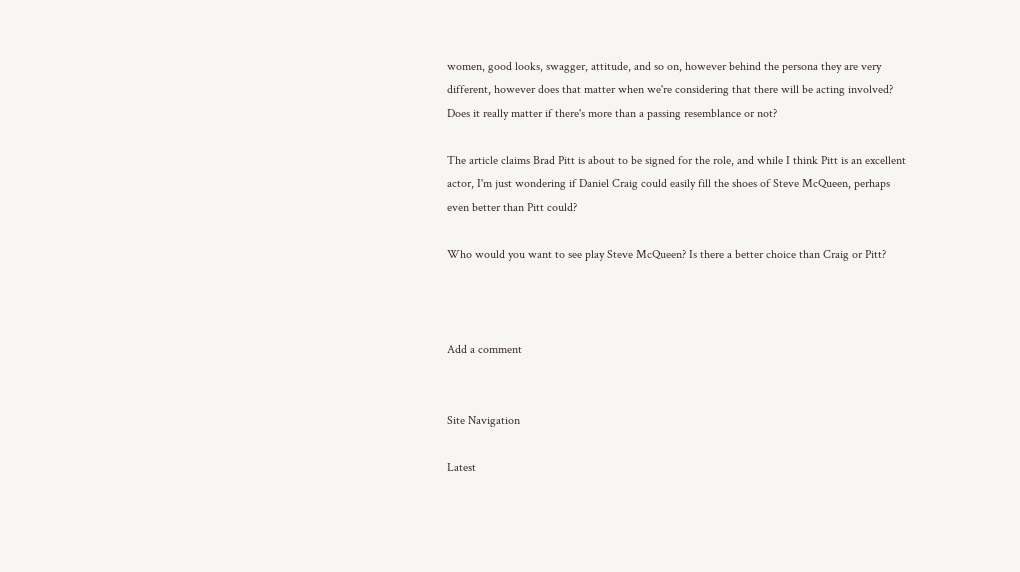women, good looks, swagger, attitude, and so on, however behind the persona they are very different, however does that matter when we're considering that there will be acting involved? Does it really matter if there's more than a passing resemblance or not?

The article claims Brad Pitt is about to be signed for the role, and while I think Pitt is an excellent actor, I'm just wondering if Daniel Craig could easily fill the shoes of Steve McQueen, perhaps even better than Pitt could?

Who would you want to see play Steve McQueen? Is there a better choice than Craig or Pitt?



Add a comment


Site Navigation

Latest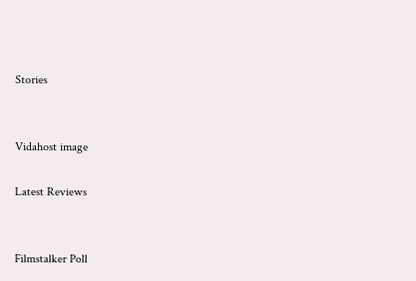Stories


Vidahost image

Latest Reviews


Filmstalker Poll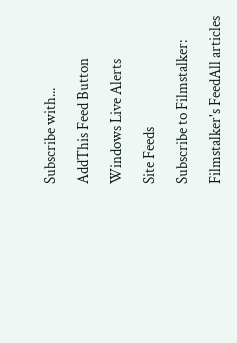Subscribe with...

AddThis Feed Button

Windows Live Alerts

Site Feeds

Subscribe to Filmstalker:

Filmstalker's FeedAll articles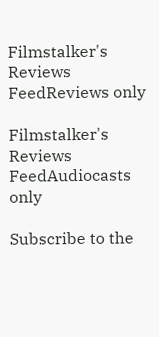Filmstalker's Reviews FeedReviews only

Filmstalker's Reviews FeedAudiocasts only

Subscribe to the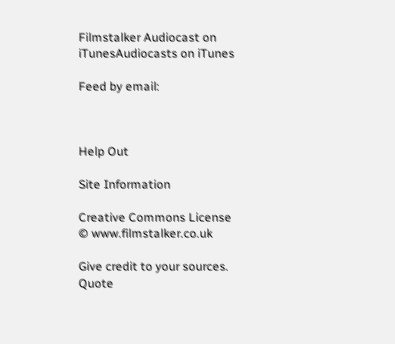Filmstalker Audiocast on iTunesAudiocasts on iTunes

Feed by email:



Help Out

Site Information

Creative Commons License
© www.filmstalker.co.uk

Give credit to your sources. Quote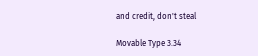and credit, don't steal

Movable Type 3.34